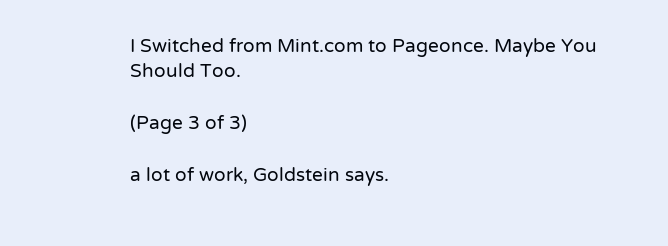I Switched from Mint.com to Pageonce. Maybe You Should Too.

(Page 3 of 3)

a lot of work, Goldstein says.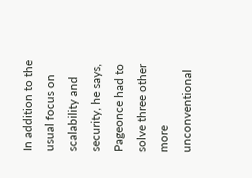In addition to the usual focus on scalability and security, he says, Pageonce had to solve three other more unconventional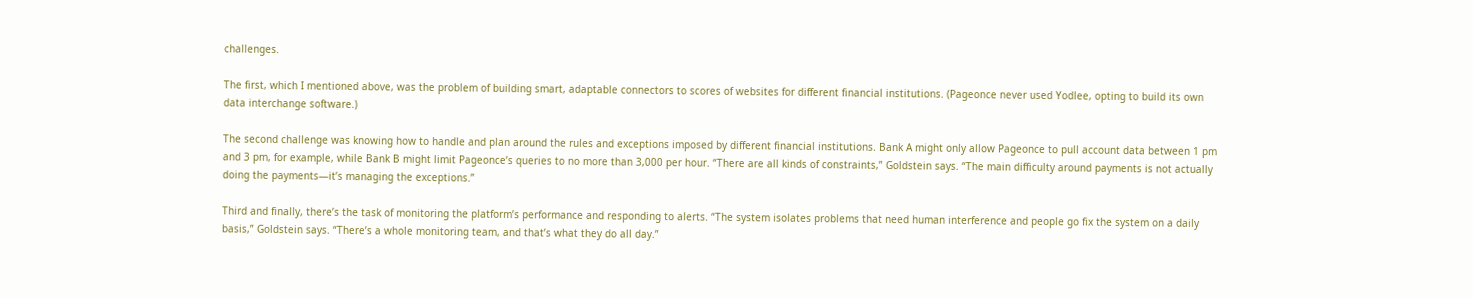challenges.

The first, which I mentioned above, was the problem of building smart, adaptable connectors to scores of websites for different financial institutions. (Pageonce never used Yodlee, opting to build its own data interchange software.)

The second challenge was knowing how to handle and plan around the rules and exceptions imposed by different financial institutions. Bank A might only allow Pageonce to pull account data between 1 pm and 3 pm, for example, while Bank B might limit Pageonce’s queries to no more than 3,000 per hour. “There are all kinds of constraints,” Goldstein says. “The main difficulty around payments is not actually doing the payments—it’s managing the exceptions.”

Third and finally, there’s the task of monitoring the platform’s performance and responding to alerts. “The system isolates problems that need human interference and people go fix the system on a daily basis,” Goldstein says. “There’s a whole monitoring team, and that’s what they do all day.”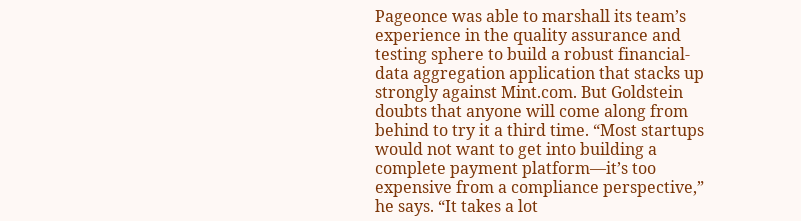Pageonce was able to marshall its team’s experience in the quality assurance and testing sphere to build a robust financial-data aggregation application that stacks up strongly against Mint.com. But Goldstein doubts that anyone will come along from behind to try it a third time. “Most startups would not want to get into building a complete payment platform—it’s too expensive from a compliance perspective,” he says. “It takes a lot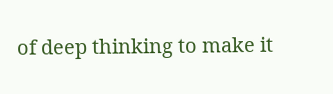of deep thinking to make it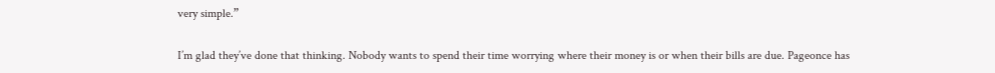very simple.”

I’m glad they’ve done that thinking. Nobody wants to spend their time worrying where their money is or when their bills are due. Pageonce has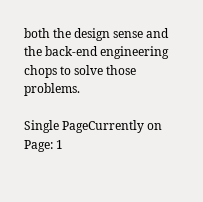both the design sense and the back-end engineering chops to solve those problems.

Single PageCurrently on Page: 1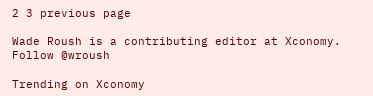2 3 previous page

Wade Roush is a contributing editor at Xconomy. Follow @wroush

Trending on Xconomy